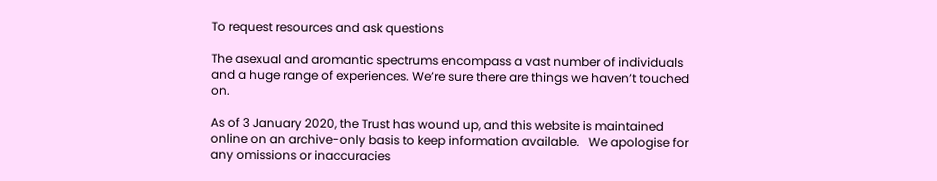To request resources and ask questions

The asexual and aromantic spectrums encompass a vast number of individuals and a huge range of experiences. We’re sure there are things we haven’t touched on.

As of 3 January 2020, the Trust has wound up, and this website is maintained online on an archive-only basis to keep information available.   We apologise for any omissions or inaccuracies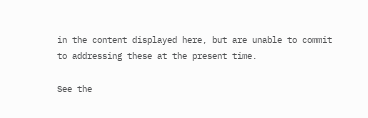in the content displayed here, but are unable to commit to addressing these at the present time.

See the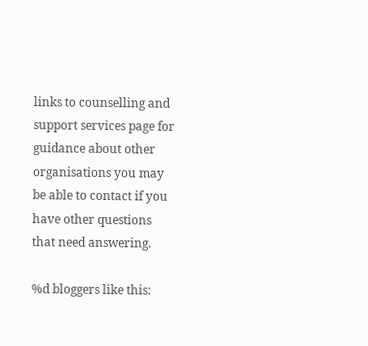links to counselling and support services page for guidance about other organisations you may be able to contact if you have other questions that need answering.

%d bloggers like this: